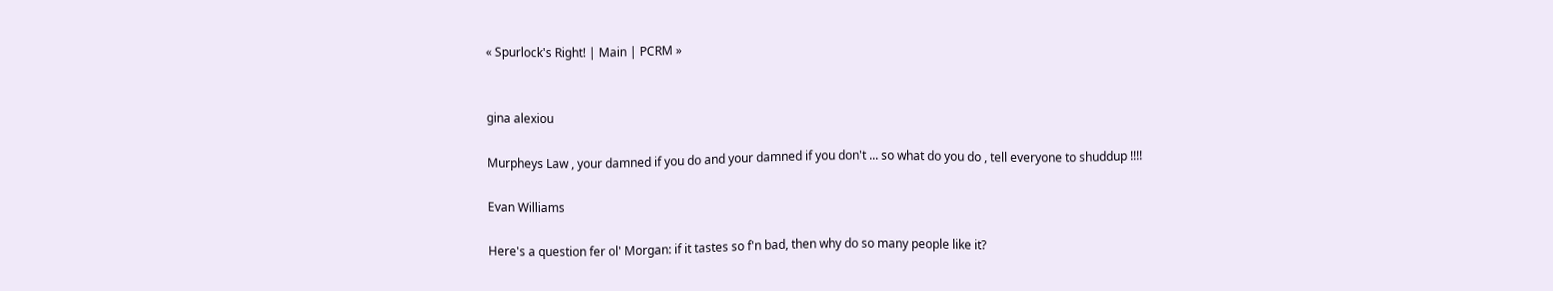« Spurlock's Right! | Main | PCRM »


gina alexiou

Murpheys Law , your damned if you do and your damned if you don't ... so what do you do , tell everyone to shuddup !!!!

Evan Williams

Here's a question fer ol' Morgan: if it tastes so f'n bad, then why do so many people like it?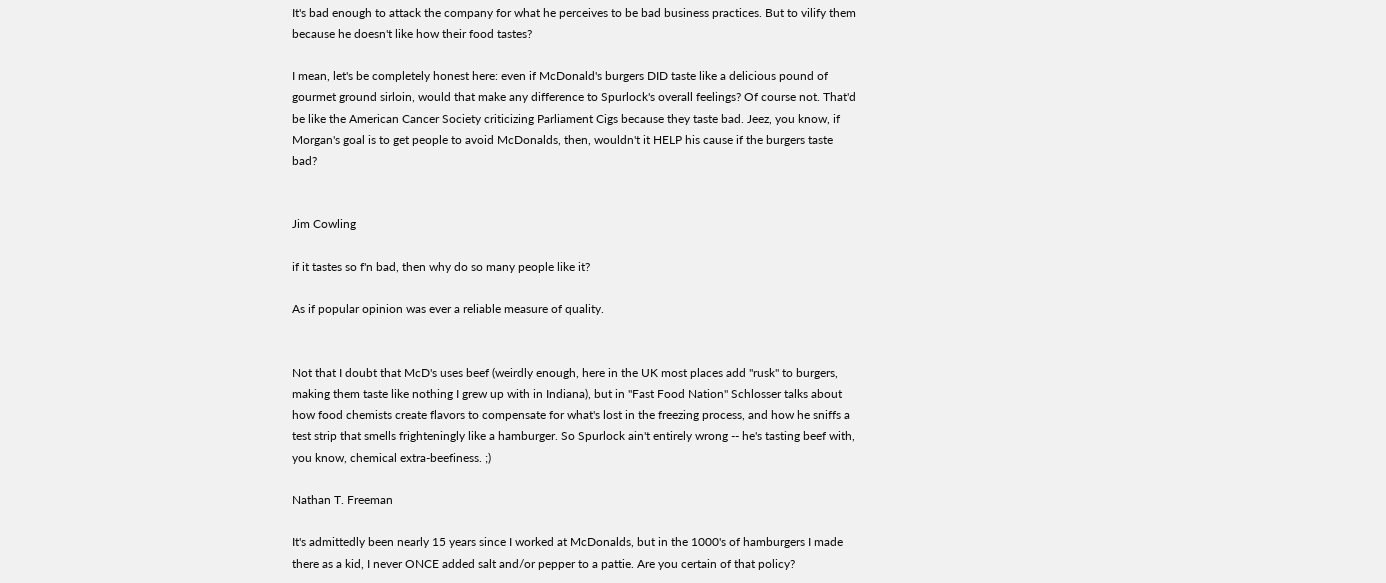It's bad enough to attack the company for what he perceives to be bad business practices. But to vilify them because he doesn't like how their food tastes?

I mean, let's be completely honest here: even if McDonald's burgers DID taste like a delicious pound of gourmet ground sirloin, would that make any difference to Spurlock's overall feelings? Of course not. That'd be like the American Cancer Society criticizing Parliament Cigs because they taste bad. Jeez, you know, if Morgan's goal is to get people to avoid McDonalds, then, wouldn't it HELP his cause if the burgers taste bad?


Jim Cowling

if it tastes so f'n bad, then why do so many people like it?

As if popular opinion was ever a reliable measure of quality.


Not that I doubt that McD's uses beef (weirdly enough, here in the UK most places add "rusk" to burgers, making them taste like nothing I grew up with in Indiana), but in "Fast Food Nation" Schlosser talks about how food chemists create flavors to compensate for what's lost in the freezing process, and how he sniffs a test strip that smells frighteningly like a hamburger. So Spurlock ain't entirely wrong -- he's tasting beef with, you know, chemical extra-beefiness. ;)

Nathan T. Freeman

It's admittedly been nearly 15 years since I worked at McDonalds, but in the 1000's of hamburgers I made there as a kid, I never ONCE added salt and/or pepper to a pattie. Are you certain of that policy?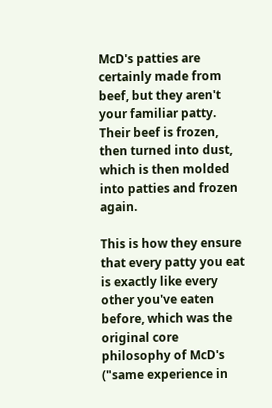McD's patties are certainly made from beef, but they aren't your familiar patty. Their beef is frozen, then turned into dust, which is then molded into patties and frozen again.

This is how they ensure that every patty you eat is exactly like every other you've eaten before, which was the original core philosophy of McD's ("same experience in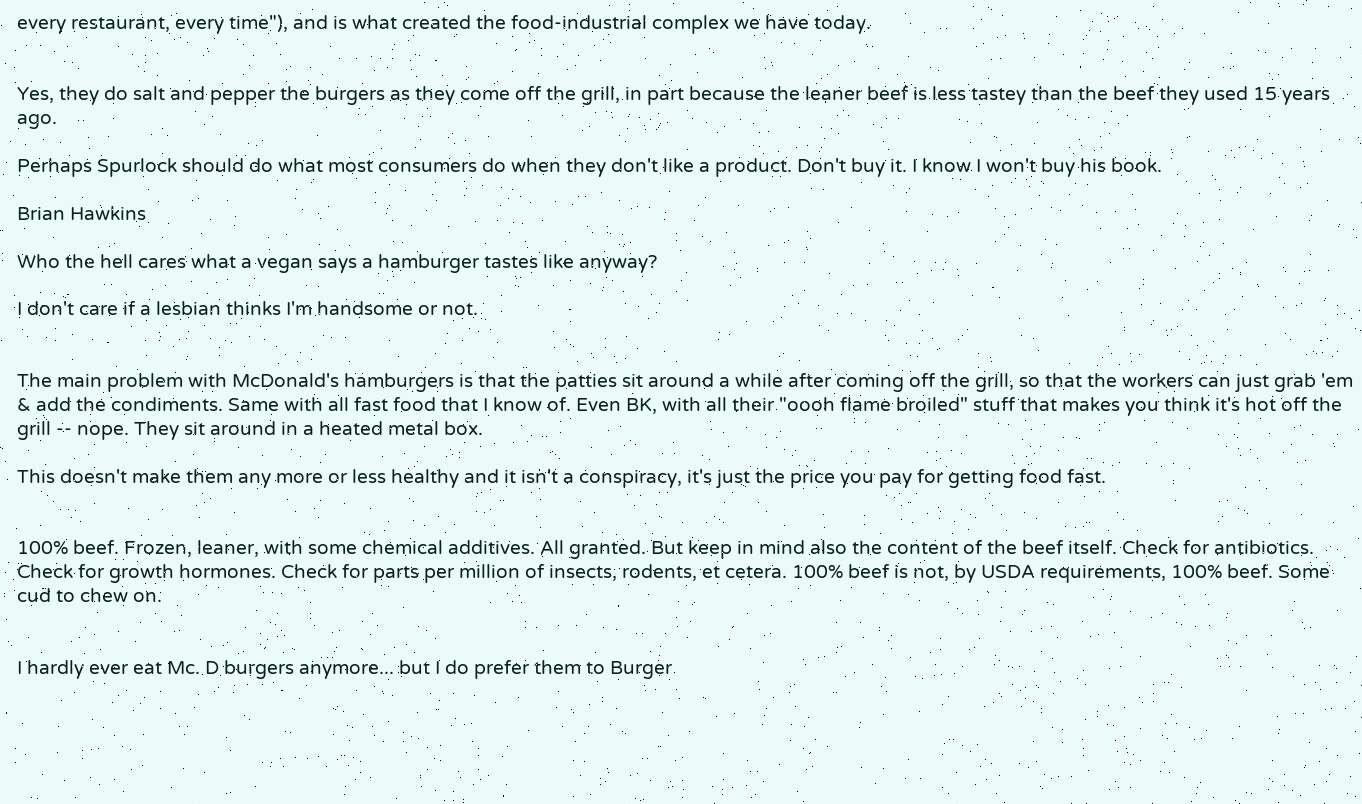every restaurant, every time"), and is what created the food-industrial complex we have today.


Yes, they do salt and pepper the burgers as they come off the grill, in part because the leaner beef is less tastey than the beef they used 15 years ago.

Perhaps Spurlock should do what most consumers do when they don't like a product. Don't buy it. I know I won't buy his book.

Brian Hawkins

Who the hell cares what a vegan says a hamburger tastes like anyway?

I don't care if a lesbian thinks I'm handsome or not.


The main problem with McDonald's hamburgers is that the patties sit around a while after coming off the grill, so that the workers can just grab 'em & add the condiments. Same with all fast food that I know of. Even BK, with all their "oooh flame broiled" stuff that makes you think it's hot off the grill -- nope. They sit around in a heated metal box.

This doesn't make them any more or less healthy and it isn't a conspiracy, it's just the price you pay for getting food fast.


100% beef. Frozen, leaner, with some chemical additives. All granted. But keep in mind also the content of the beef itself. Check for antibiotics. Check for growth hormones. Check for parts per million of insects, rodents, et cetera. 100% beef is not, by USDA requirements, 100% beef. Some cud to chew on.


I hardly ever eat Mc. D burgers anymore... but I do prefer them to Burger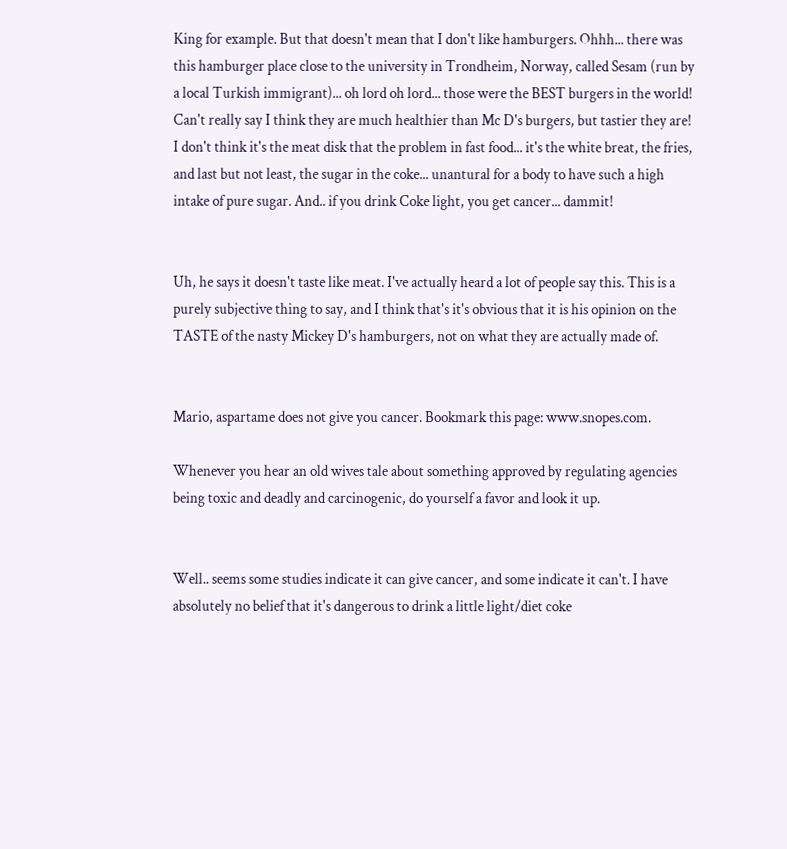King for example. But that doesn't mean that I don't like hamburgers. Ohhh... there was this hamburger place close to the university in Trondheim, Norway, called Sesam (run by a local Turkish immigrant)... oh lord oh lord... those were the BEST burgers in the world! Can't really say I think they are much healthier than Mc D's burgers, but tastier they are! I don't think it's the meat disk that the problem in fast food... it's the white breat, the fries, and last but not least, the sugar in the coke... unantural for a body to have such a high intake of pure sugar. And.. if you drink Coke light, you get cancer... dammit!


Uh, he says it doesn't taste like meat. I've actually heard a lot of people say this. This is a purely subjective thing to say, and I think that's it's obvious that it is his opinion on the TASTE of the nasty Mickey D's hamburgers, not on what they are actually made of.


Mario, aspartame does not give you cancer. Bookmark this page: www.snopes.com.

Whenever you hear an old wives tale about something approved by regulating agencies being toxic and deadly and carcinogenic, do yourself a favor and look it up.


Well.. seems some studies indicate it can give cancer, and some indicate it can't. I have absolutely no belief that it's dangerous to drink a little light/diet coke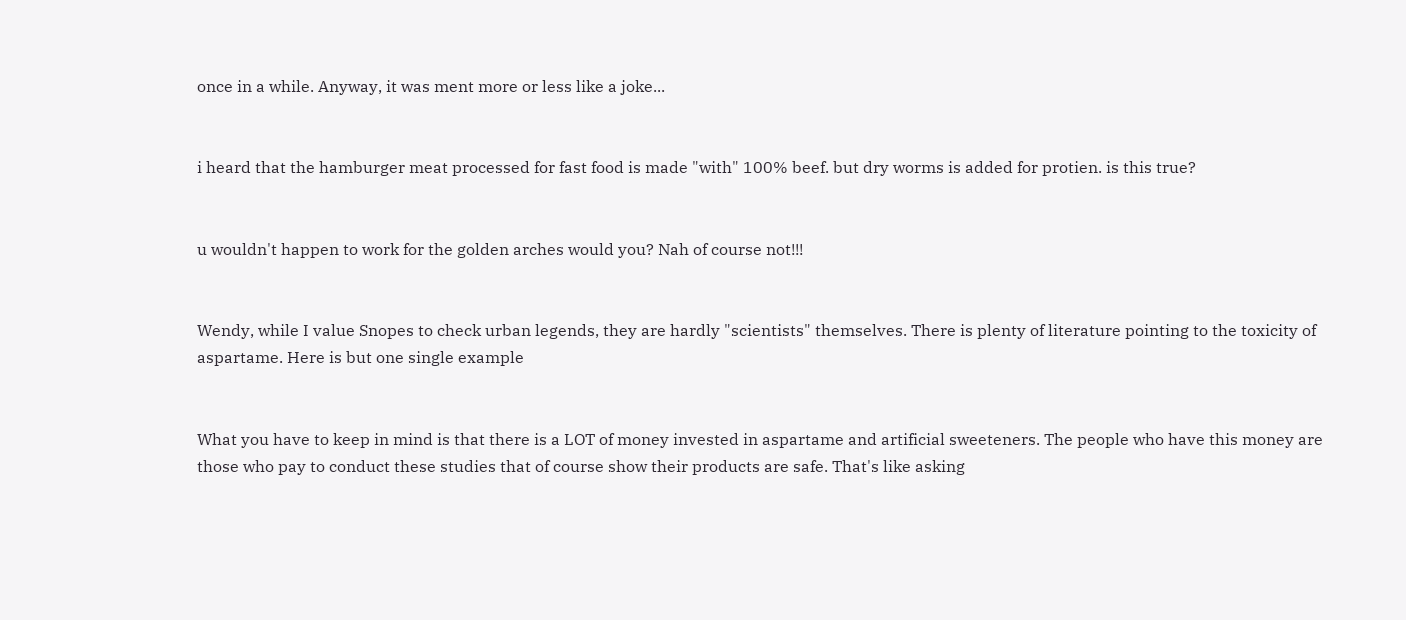once in a while. Anyway, it was ment more or less like a joke...


i heard that the hamburger meat processed for fast food is made "with" 100% beef. but dry worms is added for protien. is this true?


u wouldn't happen to work for the golden arches would you? Nah of course not!!!


Wendy, while I value Snopes to check urban legends, they are hardly "scientists" themselves. There is plenty of literature pointing to the toxicity of aspartame. Here is but one single example


What you have to keep in mind is that there is a LOT of money invested in aspartame and artificial sweeteners. The people who have this money are those who pay to conduct these studies that of course show their products are safe. That's like asking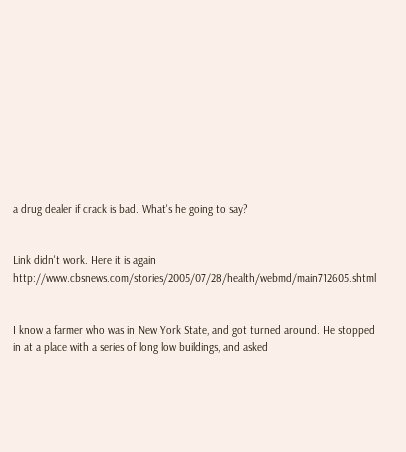a drug dealer if crack is bad. What's he going to say?


Link didn't work. Here it is again http://www.cbsnews.com/stories/2005/07/28/health/webmd/main712605.shtml


I know a farmer who was in New York State, and got turned around. He stopped in at a place with a series of long low buildings, and asked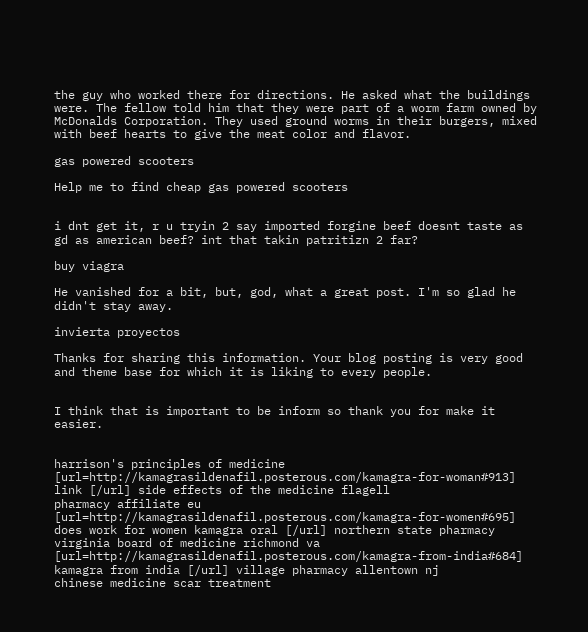the guy who worked there for directions. He asked what the buildings were. The fellow told him that they were part of a worm farm owned by McDonalds Corporation. They used ground worms in their burgers, mixed with beef hearts to give the meat color and flavor.

gas powered scooters

Help me to find cheap gas powered scooters


i dnt get it, r u tryin 2 say imported forgine beef doesnt taste as gd as american beef? int that takin patritizn 2 far?

buy viagra

He vanished for a bit, but, god, what a great post. I'm so glad he didn't stay away.

invierta proyectos

Thanks for sharing this information. Your blog posting is very good and theme base for which it is liking to every people.


I think that is important to be inform so thank you for make it easier.


harrison's principles of medicine [url=http://kamagrasildenafil.posterous.com/kamagra-for-woman#913] link [/url] side effects of the medicine flagell
pharmacy affiliate eu [url=http://kamagrasildenafil.posterous.com/kamagra-for-women#695] does work for women kamagra oral [/url] northern state pharmacy
virginia board of medicine richmond va [url=http://kamagrasildenafil.posterous.com/kamagra-from-india#684] kamagra from india [/url] village pharmacy allentown nj
chinese medicine scar treatment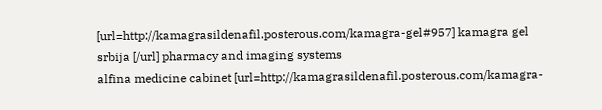[url=http://kamagrasildenafil.posterous.com/kamagra-gel#957] kamagra gel srbija [/url] pharmacy and imaging systems
alfina medicine cabinet [url=http://kamagrasildenafil.posterous.com/kamagra-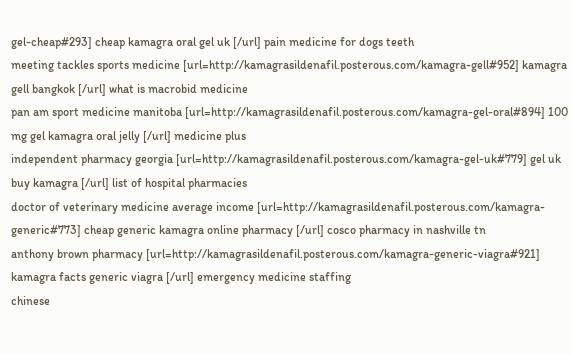gel-cheap#293] cheap kamagra oral gel uk [/url] pain medicine for dogs teeth
meeting tackles sports medicine [url=http://kamagrasildenafil.posterous.com/kamagra-gell#952] kamagra gell bangkok [/url] what is macrobid medicine
pan am sport medicine manitoba [url=http://kamagrasildenafil.posterous.com/kamagra-gel-oral#894] 100 mg gel kamagra oral jelly [/url] medicine plus
independent pharmacy georgia [url=http://kamagrasildenafil.posterous.com/kamagra-gel-uk#779] gel uk buy kamagra [/url] list of hospital pharmacies
doctor of veterinary medicine average income [url=http://kamagrasildenafil.posterous.com/kamagra-generic#773] cheap generic kamagra online pharmacy [/url] cosco pharmacy in nashville tn
anthony brown pharmacy [url=http://kamagrasildenafil.posterous.com/kamagra-generic-viagra#921] kamagra facts generic viagra [/url] emergency medicine staffing
chinese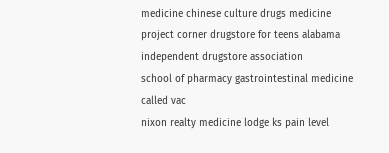medicine chinese culture drugs medicine
project corner drugstore for teens alabama independent drugstore association
school of pharmacy gastrointestinal medicine called vac
nixon realty medicine lodge ks pain level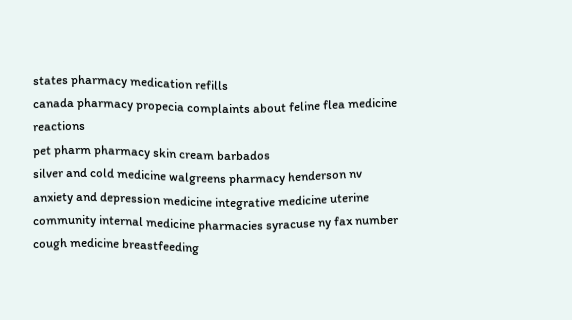states pharmacy medication refills
canada pharmacy propecia complaints about feline flea medicine reactions
pet pharm pharmacy skin cream barbados
silver and cold medicine walgreens pharmacy henderson nv
anxiety and depression medicine integrative medicine uterine
community internal medicine pharmacies syracuse ny fax number
cough medicine breastfeeding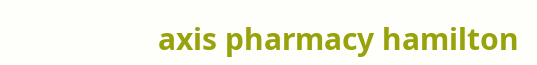axis pharmacy hamilton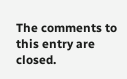The comments to this entry are closed.